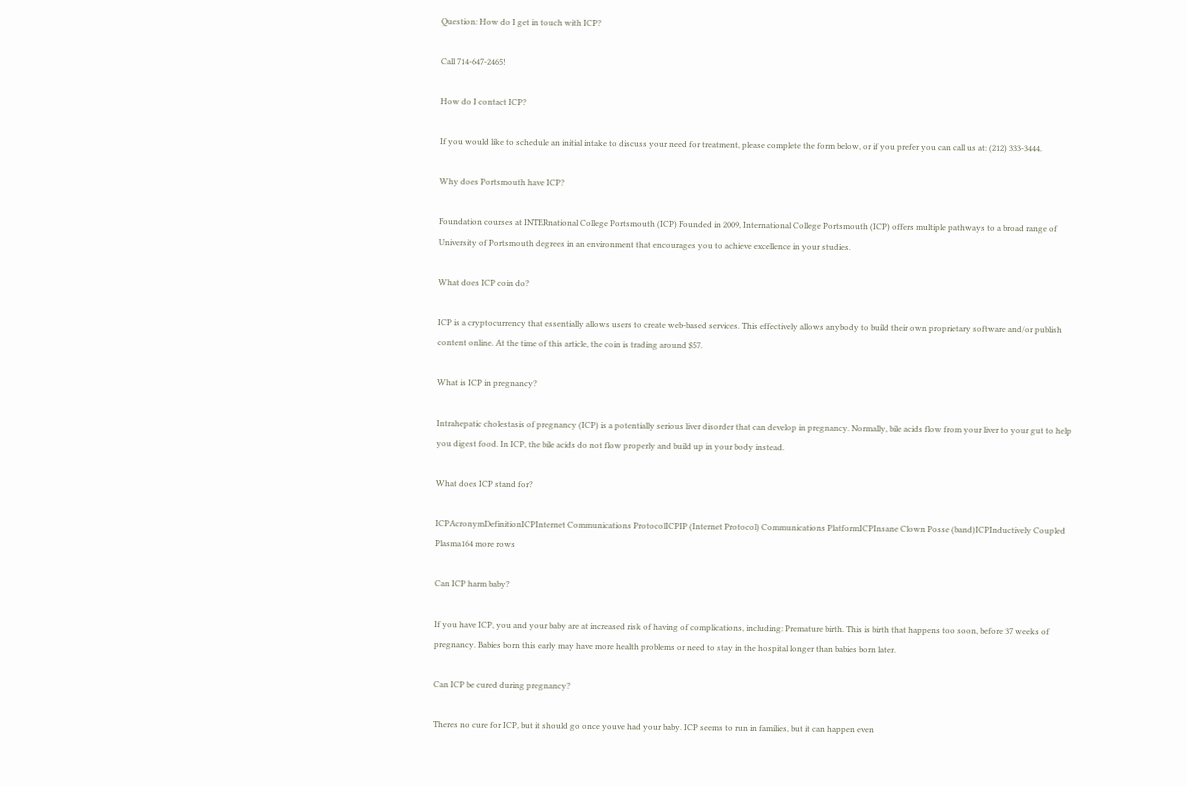Question: How do I get in touch with ICP?

Call 714-647-2465!

How do I contact ICP?

If you would like to schedule an initial intake to discuss your need for treatment, please complete the form below, or if you prefer you can call us at: (212) 333-3444.

Why does Portsmouth have ICP?

Foundation courses at INTERnational College Portsmouth (ICP) Founded in 2009, International College Portsmouth (ICP) offers multiple pathways to a broad range of University of Portsmouth degrees in an environment that encourages you to achieve excellence in your studies.

What does ICP coin do?

ICP is a cryptocurrency that essentially allows users to create web-based services. This effectively allows anybody to build their own proprietary software and/or publish content online. At the time of this article, the coin is trading around $57.

What is ICP in pregnancy?

Intrahepatic cholestasis of pregnancy (ICP) is a potentially serious liver disorder that can develop in pregnancy. Normally, bile acids flow from your liver to your gut to help you digest food. In ICP, the bile acids do not flow properly and build up in your body instead.

What does ICP stand for?

ICPAcronymDefinitionICPInternet Communications ProtocolICPIP (Internet Protocol) Communications PlatformICPInsane Clown Posse (band)ICPInductively Coupled Plasma164 more rows

Can ICP harm baby?

If you have ICP, you and your baby are at increased risk of having of complications, including: Premature birth. This is birth that happens too soon, before 37 weeks of pregnancy. Babies born this early may have more health problems or need to stay in the hospital longer than babies born later.

Can ICP be cured during pregnancy?

Theres no cure for ICP, but it should go once youve had your baby. ICP seems to run in families, but it can happen even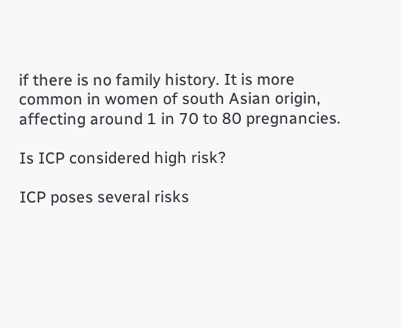if there is no family history. It is more common in women of south Asian origin, affecting around 1 in 70 to 80 pregnancies.

Is ICP considered high risk?

ICP poses several risks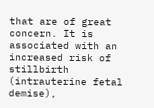that are of great concern. It is associated with an increased risk of stillbirth (intrauterine fetal demise),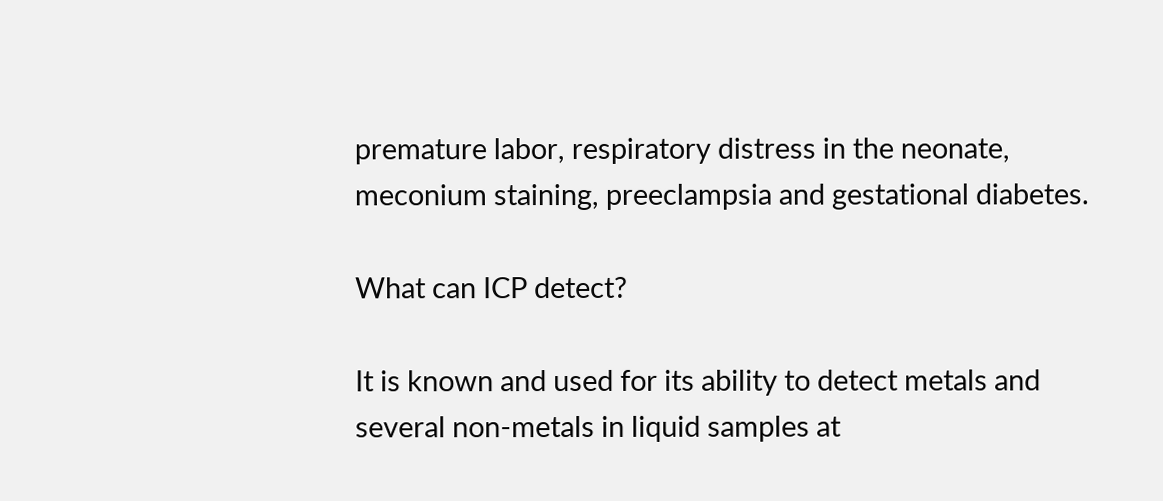premature labor, respiratory distress in the neonate, meconium staining, preeclampsia and gestational diabetes.

What can ICP detect?

It is known and used for its ability to detect metals and several non-metals in liquid samples at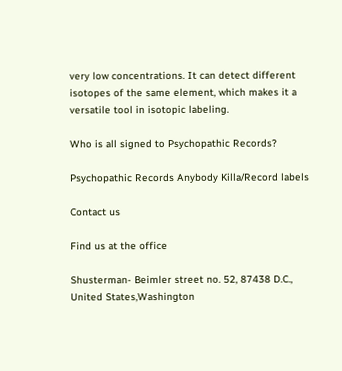very low concentrations. It can detect different isotopes of the same element, which makes it a versatile tool in isotopic labeling.

Who is all signed to Psychopathic Records?

Psychopathic Records Anybody Killa/Record labels

Contact us

Find us at the office

Shusterman- Beimler street no. 52, 87438 D.C., United States,Washington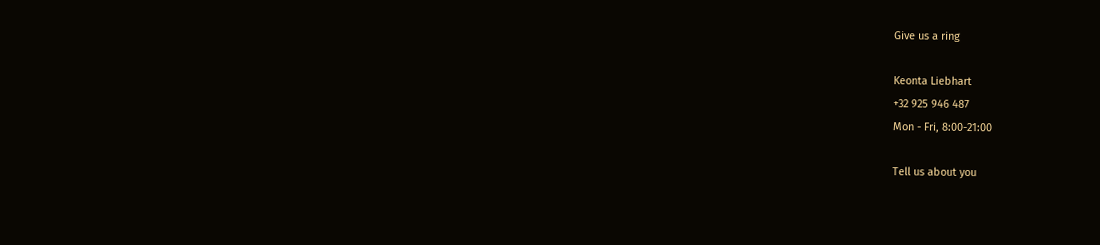Give us a ring

Keonta Liebhart
+32 925 946 487
Mon - Fri, 8:00-21:00

Tell us about you